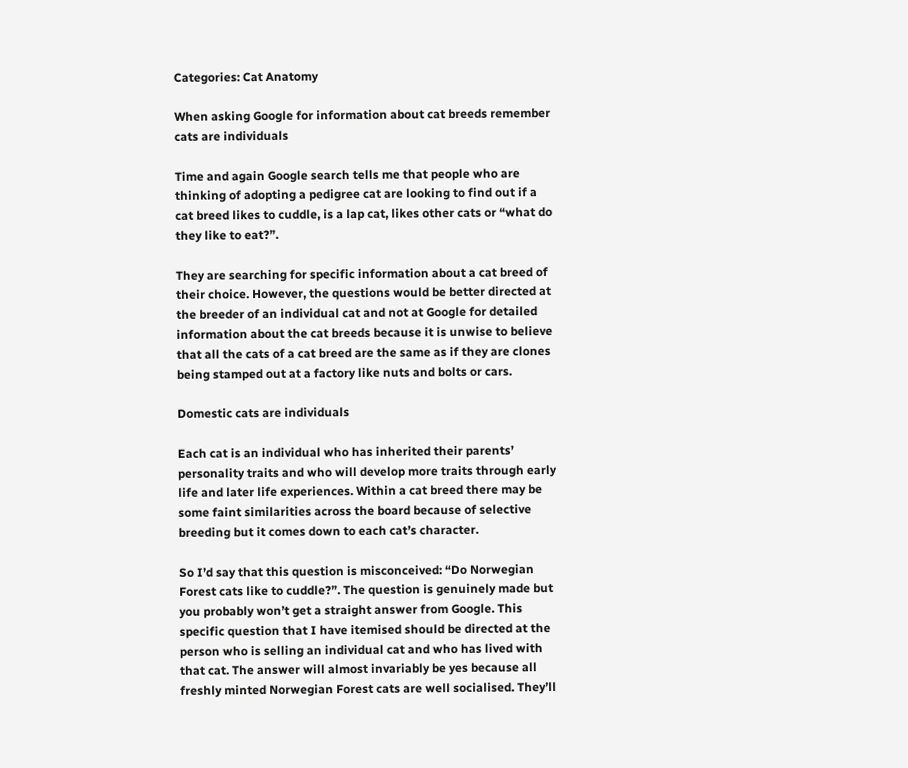Categories: Cat Anatomy

When asking Google for information about cat breeds remember cats are individuals

Time and again Google search tells me that people who are thinking of adopting a pedigree cat are looking to find out if a cat breed likes to cuddle, is a lap cat, likes other cats or “what do they like to eat?”.

They are searching for specific information about a cat breed of their choice. However, the questions would be better directed at the breeder of an individual cat and not at Google for detailed information about the cat breeds because it is unwise to believe that all the cats of a cat breed are the same as if they are clones being stamped out at a factory like nuts and bolts or cars.

Domestic cats are individuals

Each cat is an individual who has inherited their parents’ personality traits and who will develop more traits through early life and later life experiences. Within a cat breed there may be some faint similarities across the board because of selective breeding but it comes down to each cat’s character.

So I’d say that this question is misconceived: “Do Norwegian Forest cats like to cuddle?”. The question is genuinely made but you probably won’t get a straight answer from Google. This specific question that I have itemised should be directed at the person who is selling an individual cat and who has lived with that cat. The answer will almost invariably be yes because all freshly minted Norwegian Forest cats are well socialised. They’ll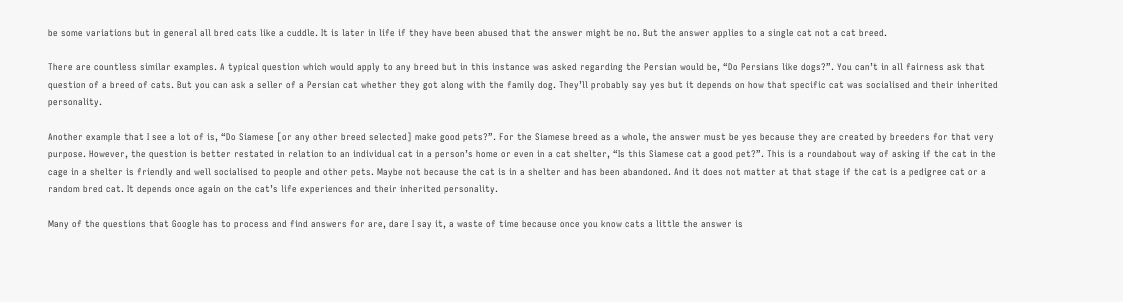be some variations but in general all bred cats like a cuddle. It is later in life if they have been abused that the answer might be no. But the answer applies to a single cat not a cat breed.

There are countless similar examples. A typical question which would apply to any breed but in this instance was asked regarding the Persian would be, “Do Persians like dogs?”. You can’t in all fairness ask that question of a breed of cats. But you can ask a seller of a Persian cat whether they got along with the family dog. They’ll probably say yes but it depends on how that specific cat was socialised and their inherited personality.

Another example that I see a lot of is, “Do Siamese [or any other breed selected] make good pets?”. For the Siamese breed as a whole, the answer must be yes because they are created by breeders for that very purpose. However, the question is better restated in relation to an individual cat in a person’s home or even in a cat shelter, “Is this Siamese cat a good pet?”. This is a roundabout way of asking if the cat in the cage in a shelter is friendly and well socialised to people and other pets. Maybe not because the cat is in a shelter and has been abandoned. And it does not matter at that stage if the cat is a pedigree cat or a random bred cat. It depends once again on the cat’s life experiences and their inherited personality.

Many of the questions that Google has to process and find answers for are, dare I say it, a waste of time because once you know cats a little the answer is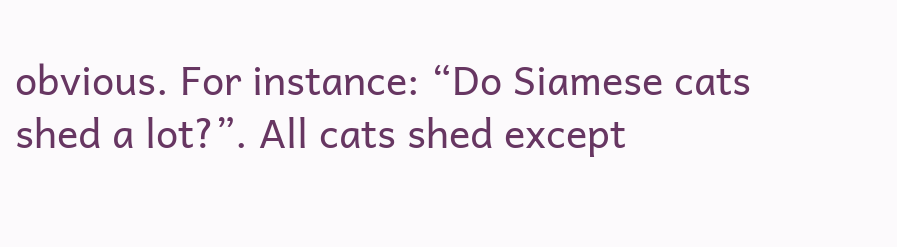obvious. For instance: “Do Siamese cats shed a lot?”. All cats shed except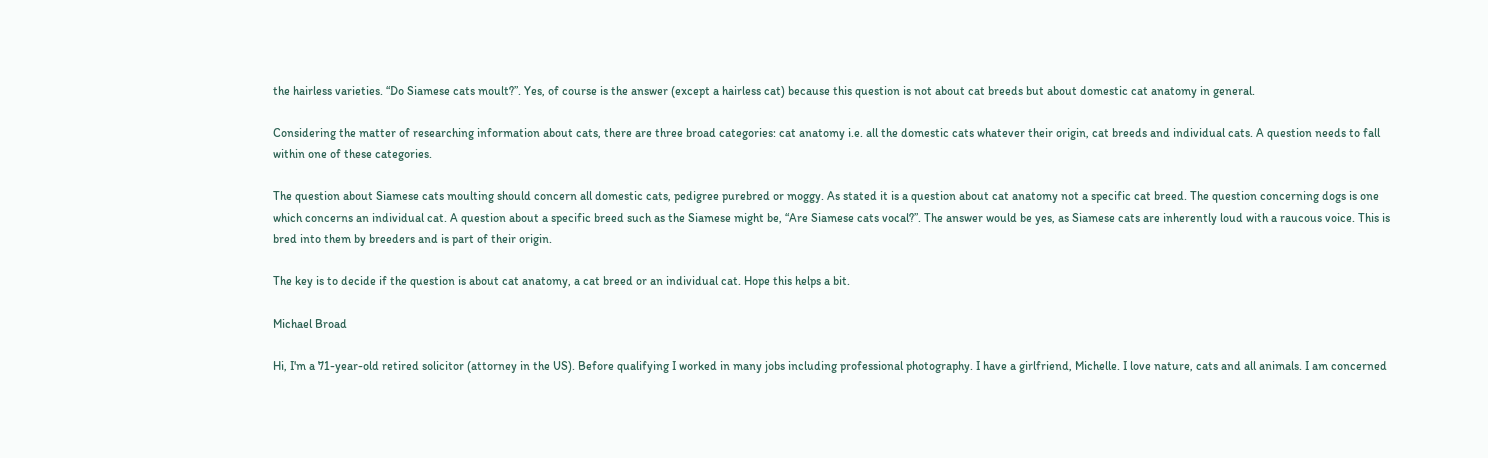the hairless varieties. “Do Siamese cats moult?”. Yes, of course is the answer (except a hairless cat) because this question is not about cat breeds but about domestic cat anatomy in general.

Considering the matter of researching information about cats, there are three broad categories: cat anatomy i.e. all the domestic cats whatever their origin, cat breeds and individual cats. A question needs to fall within one of these categories.

The question about Siamese cats moulting should concern all domestic cats, pedigree purebred or moggy. As stated it is a question about cat anatomy not a specific cat breed. The question concerning dogs is one which concerns an individual cat. A question about a specific breed such as the Siamese might be, “Are Siamese cats vocal?”. The answer would be yes, as Siamese cats are inherently loud with a raucous voice. This is bred into them by breeders and is part of their origin.

The key is to decide if the question is about cat anatomy, a cat breed or an individual cat. Hope this helps a bit.

Michael Broad

Hi, I'm a 71-year-old retired solicitor (attorney in the US). Before qualifying I worked in many jobs including professional photography. I have a girlfriend, Michelle. I love nature, cats and all animals. I am concerned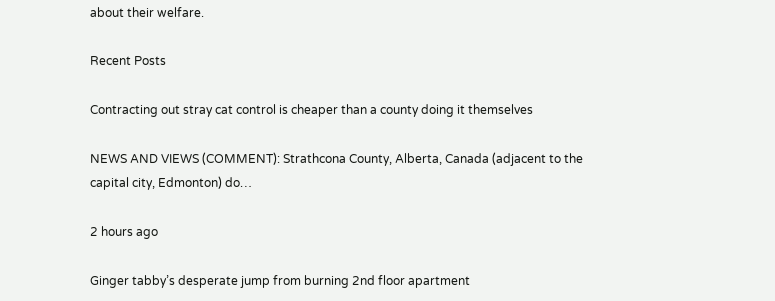about their welfare.

Recent Posts

Contracting out stray cat control is cheaper than a county doing it themselves

NEWS AND VIEWS (COMMENT): Strathcona County, Alberta, Canada (adjacent to the capital city, Edmonton) do…

2 hours ago

Ginger tabby’s desperate jump from burning 2nd floor apartment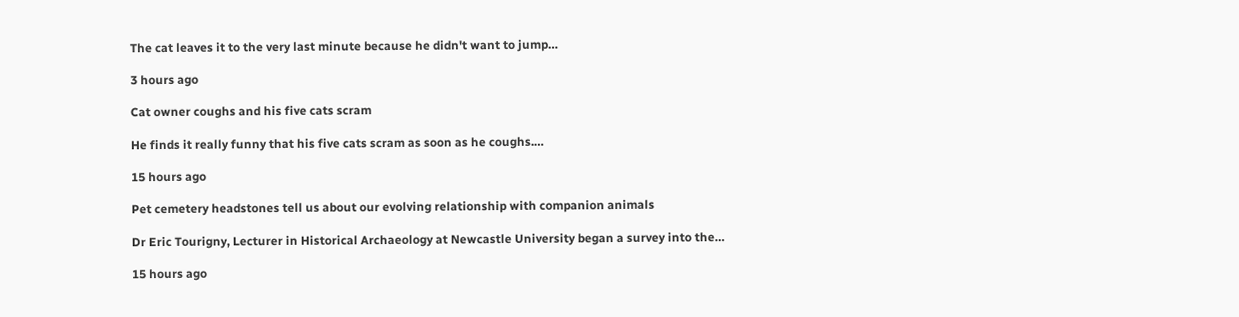The cat leaves it to the very last minute because he didn't want to jump…

3 hours ago

Cat owner coughs and his five cats scram

He finds it really funny that his five cats scram as soon as he coughs.…

15 hours ago

Pet cemetery headstones tell us about our evolving relationship with companion animals

Dr Eric Tourigny, Lecturer in Historical Archaeology at Newcastle University began a survey into the…

15 hours ago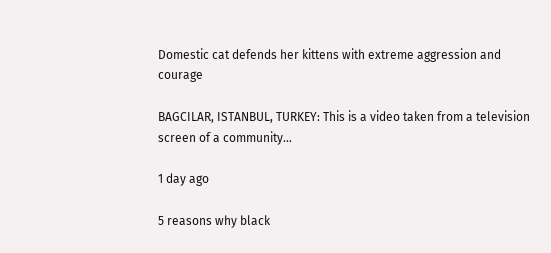Domestic cat defends her kittens with extreme aggression and courage

BAGCILAR, ISTANBUL, TURKEY: This is a video taken from a television screen of a community…

1 day ago

5 reasons why black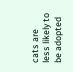cats are less likely to be adopted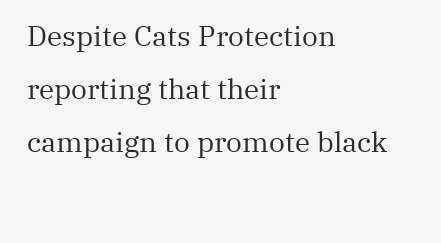Despite Cats Protection reporting that their campaign to promote black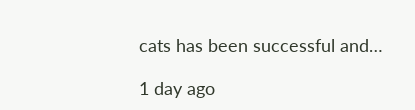cats has been successful and…

1 day ago